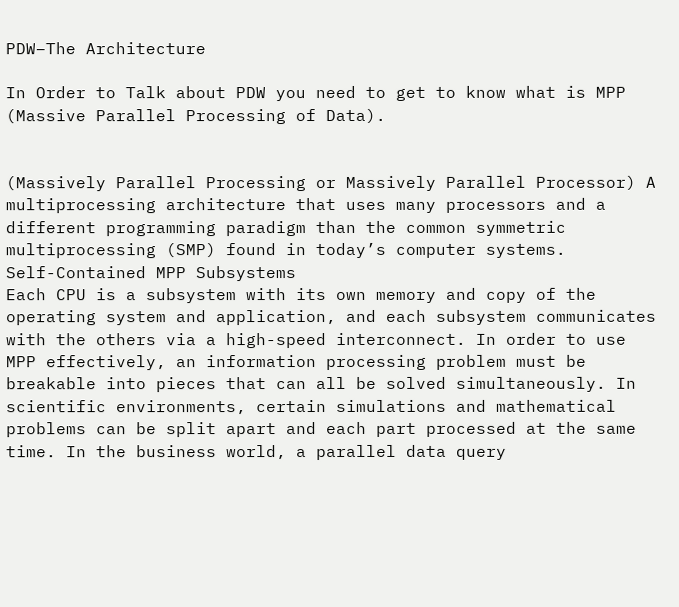PDW–The Architecture

In Order to Talk about PDW you need to get to know what is MPP (Massive Parallel Processing of Data).


(Massively Parallel Processing or Massively Parallel Processor) A multiprocessing architecture that uses many processors and a different programming paradigm than the common symmetric multiprocessing (SMP) found in today’s computer systems.
Self-Contained MPP Subsystems
Each CPU is a subsystem with its own memory and copy of the operating system and application, and each subsystem communicates with the others via a high-speed interconnect. In order to use MPP effectively, an information processing problem must be breakable into pieces that can all be solved simultaneously. In scientific environments, certain simulations and mathematical problems can be split apart and each part processed at the same time. In the business world, a parallel data query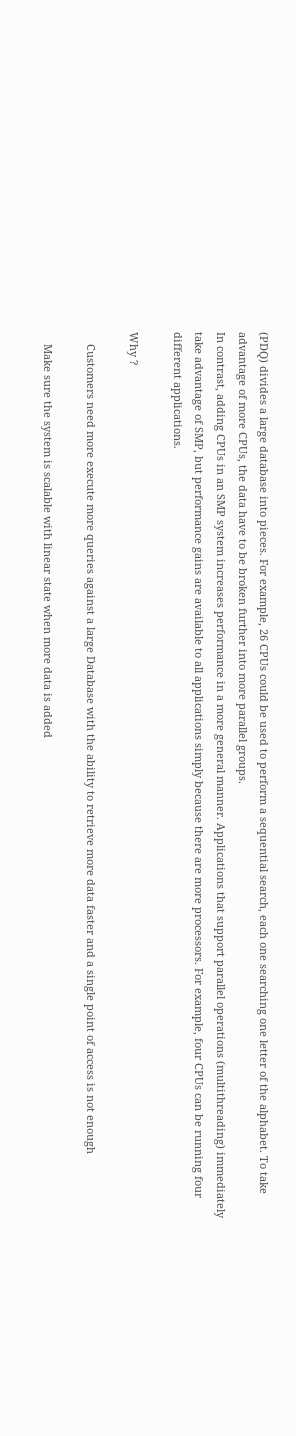(PDQ) divides a large database into pieces. For example, 26 CPUs could be used to perform a sequential search, each one searching one letter of the alphabet. To take advantage of more CPUs, the data have to be broken further into more parallel groups.
In contrast, adding CPUs in an SMP system increases performance in a more general manner. Applications that support parallel operations (multithreading) immediately take advantage of SMP, but performance gains are available to all applications simply because there are more processors. For example, four CPUs can be running four different applications.

Why ?

    Customers need more execute more queries against a large Database with the ability to retrieve more data faster and a single point of access is not enough

    Make sure the system is scalable with linear state when more data is added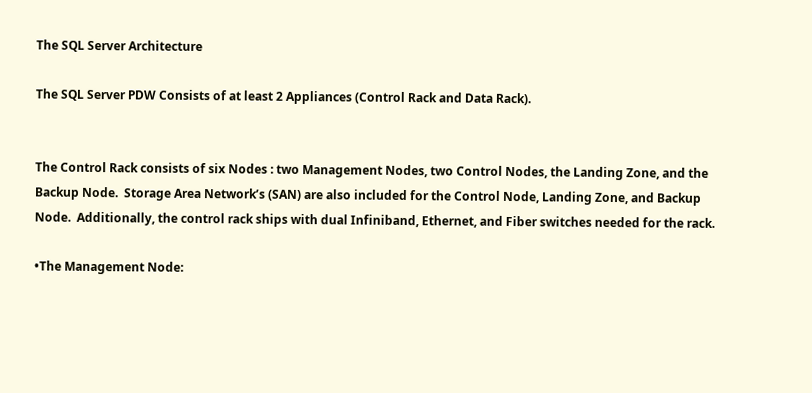The SQL Server Architecture

The SQL Server PDW Consists of at least 2 Appliances (Control Rack and Data Rack).


The Control Rack consists of six Nodes : two Management Nodes, two Control Nodes, the Landing Zone, and the Backup Node.  Storage Area Network’s (SAN) are also included for the Control Node, Landing Zone, and Backup Node.  Additionally, the control rack ships with dual Infiniband, Ethernet, and Fiber switches needed for the rack.

•The Management Node: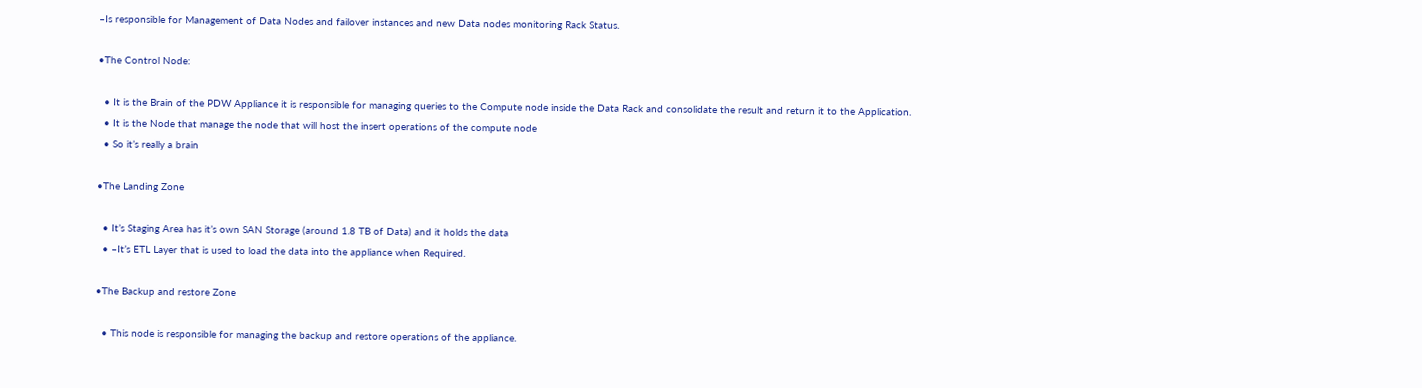–Is responsible for Management of Data Nodes and failover instances and new Data nodes monitoring Rack Status.

•The Control Node:

  • It is the Brain of the PDW Appliance it is responsible for managing queries to the Compute node inside the Data Rack and consolidate the result and return it to the Application.
  • It is the Node that manage the node that will host the insert operations of the compute node
  • So it’s really a brain

•The Landing Zone

  • It’s Staging Area has it’s own SAN Storage (around 1.8 TB of Data) and it holds the data
  • –It’s ETL Layer that is used to load the data into the appliance when Required.

•The Backup and restore Zone

  • This node is responsible for managing the backup and restore operations of the appliance.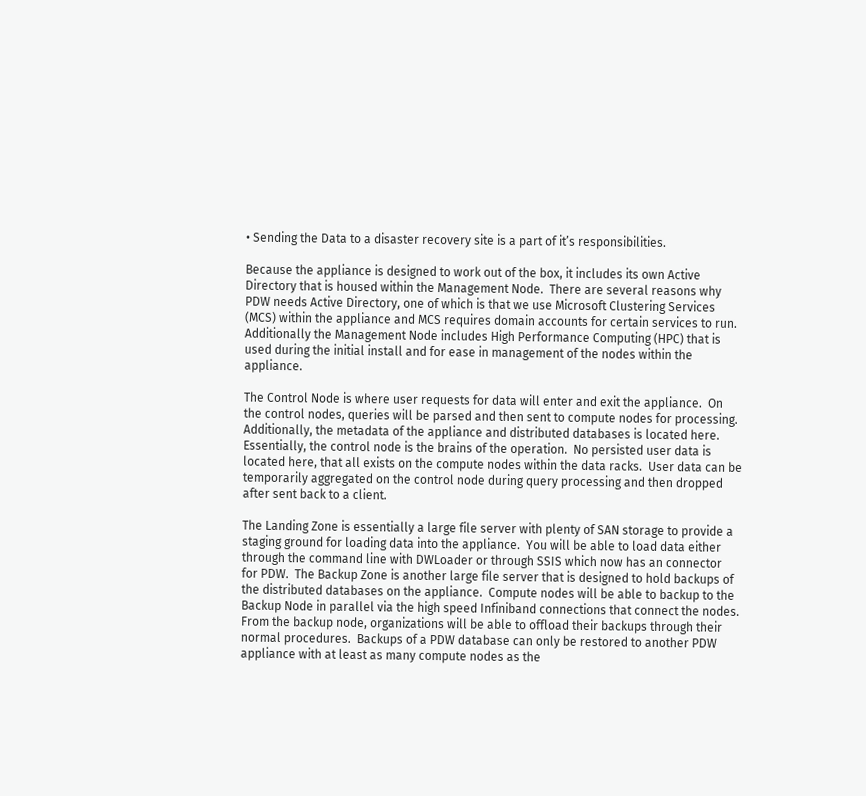• Sending the Data to a disaster recovery site is a part of it’s responsibilities.

Because the appliance is designed to work out of the box, it includes its own Active Directory that is housed within the Management Node.  There are several reasons why PDW needs Active Directory, one of which is that we use Microsoft Clustering Services (MCS) within the appliance and MCS requires domain accounts for certain services to run.  Additionally the Management Node includes High Performance Computing (HPC) that is used during the initial install and for ease in management of the nodes within the appliance.

The Control Node is where user requests for data will enter and exit the appliance.  On the control nodes, queries will be parsed and then sent to compute nodes for processing.  Additionally, the metadata of the appliance and distributed databases is located here.  Essentially, the control node is the brains of the operation.  No persisted user data is located here, that all exists on the compute nodes within the data racks.  User data can be temporarily aggregated on the control node during query processing and then dropped after sent back to a client.

The Landing Zone is essentially a large file server with plenty of SAN storage to provide a staging ground for loading data into the appliance.  You will be able to load data either through the command line with DWLoader or through SSIS which now has an connector  for PDW.  The Backup Zone is another large file server that is designed to hold backups of the distributed databases on the appliance.  Compute nodes will be able to backup to the Backup Node in parallel via the high speed Infiniband connections that connect the nodes.  From the backup node, organizations will be able to offload their backups through their normal procedures.  Backups of a PDW database can only be restored to another PDW appliance with at least as many compute nodes as the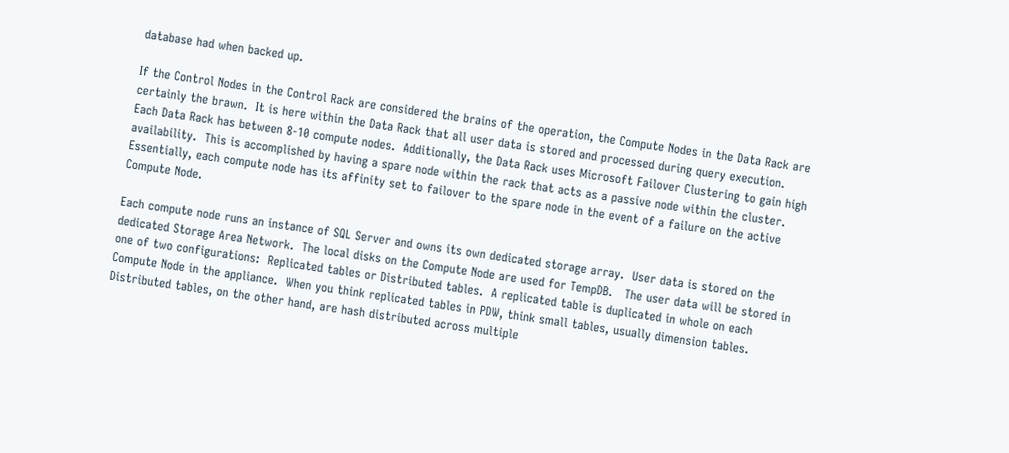database had when backed up.

If the Control Nodes in the Control Rack are considered the brains of the operation, the Compute Nodes in the Data Rack are certainly the brawn.  It is here within the Data Rack that all user data is stored and processed during query execution.  Each Data Rack has between 8-10 compute nodes.  Additionally, the Data Rack uses Microsoft Failover Clustering to gain high availability.  This is accomplished by having a spare node within the rack that acts as a passive node within the cluster.  Essentially, each compute node has its affinity set to failover to the spare node in the event of a failure on the active Compute Node.

Each compute node runs an instance of SQL Server and owns its own dedicated storage array.  User data is stored on the dedicated Storage Area Network.  The local disks on the Compute Node are used for TempDB.   The user data will be stored in one of two configurations:  Replicated tables or Distributed tables.  A replicated table is duplicated in whole on each Compute Node in the appliance.  When you think replicated tables in PDW, think small tables, usually dimension tables.  Distributed tables, on the other hand, are hash distributed across multiple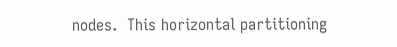nodes.  This horizontal partitioning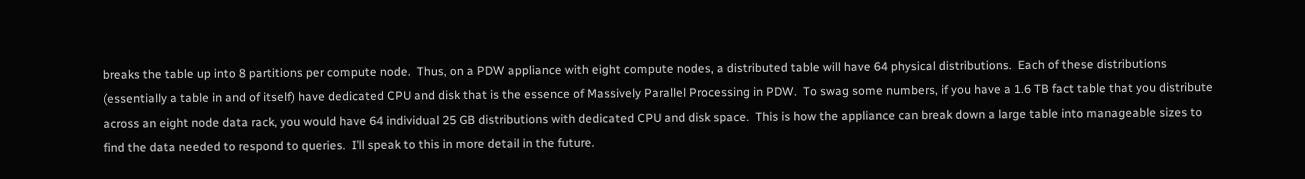breaks the table up into 8 partitions per compute node.  Thus, on a PDW appliance with eight compute nodes, a distributed table will have 64 physical distributions.  Each of these distributions (essentially a table in and of itself) have dedicated CPU and disk that is the essence of Massively Parallel Processing in PDW.  To swag some numbers, if you have a 1.6 TB fact table that you distribute across an eight node data rack, you would have 64 individual 25 GB distributions with dedicated CPU and disk space.  This is how the appliance can break down a large table into manageable sizes to find the data needed to respond to queries.  I’ll speak to this in more detail in the future.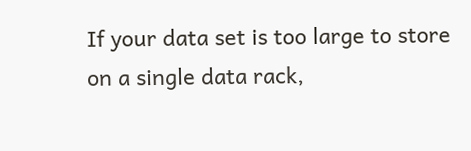If your data set is too large to store on a single data rack,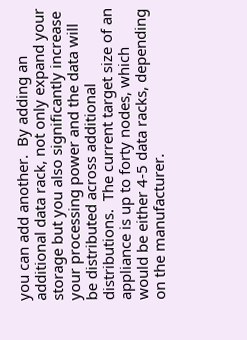you can add another.  By adding an additional data rack, not only expand your storage but you also significantly increase your processing power and the data will be distributed across additional distributions.  The current target size of an appliance is up to forty nodes, which would be either 4-5 data racks, depending on the manufacturer.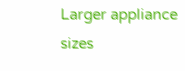Larger appliance sizes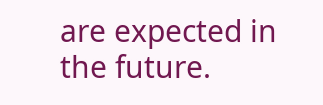are expected in the future.